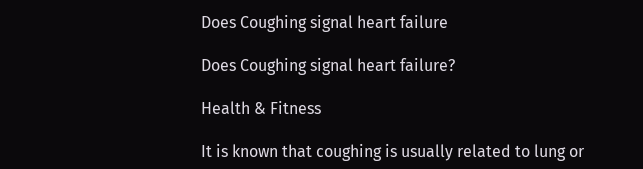Does Coughing signal heart failure

Does Coughing signal heart failure?

Health & Fitness

It is known that coughing is usually related to lung or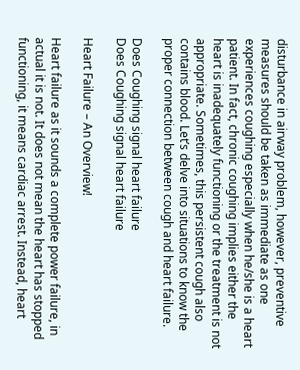disturbance in airway problem, however, preventive measures should be taken as immediate as one experiences coughing especially when he/she is a heart patient. In fact, chronic coughing implies either the heart is inadequately functioning or the treatment is not appropriate. Sometimes, this persistent cough also contains blood. Let’s delve into situations to know the proper connection between cough and heart failure.

Does Coughing signal heart failure
Does Coughing signal heart failure

Heart Failure – An Overview!

Heart failure as it sounds a complete power failure, in actual it is not. It does not mean the heart has stopped functioning, it means cardiac arrest. Instead, heart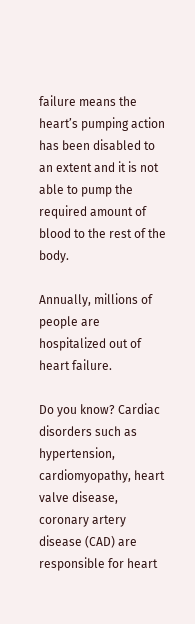failure means the heart’s pumping action has been disabled to an extent and it is not able to pump the required amount of blood to the rest of the body.

Annually, millions of people are hospitalized out of heart failure.

Do you know? Cardiac disorders such as hypertension, cardiomyopathy, heart valve disease, coronary artery disease (CAD) are responsible for heart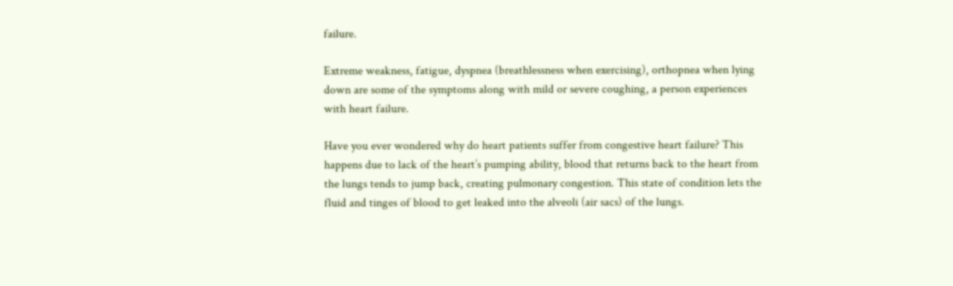failure.

Extreme weakness, fatigue, dyspnea (breathlessness when exercising), orthopnea when lying down are some of the symptoms along with mild or severe coughing, a person experiences with heart failure.

Have you ever wondered why do heart patients suffer from congestive heart failure? This happens due to lack of the heart’s pumping ability, blood that returns back to the heart from the lungs tends to jump back, creating pulmonary congestion. This state of condition lets the fluid and tinges of blood to get leaked into the alveoli (air sacs) of the lungs.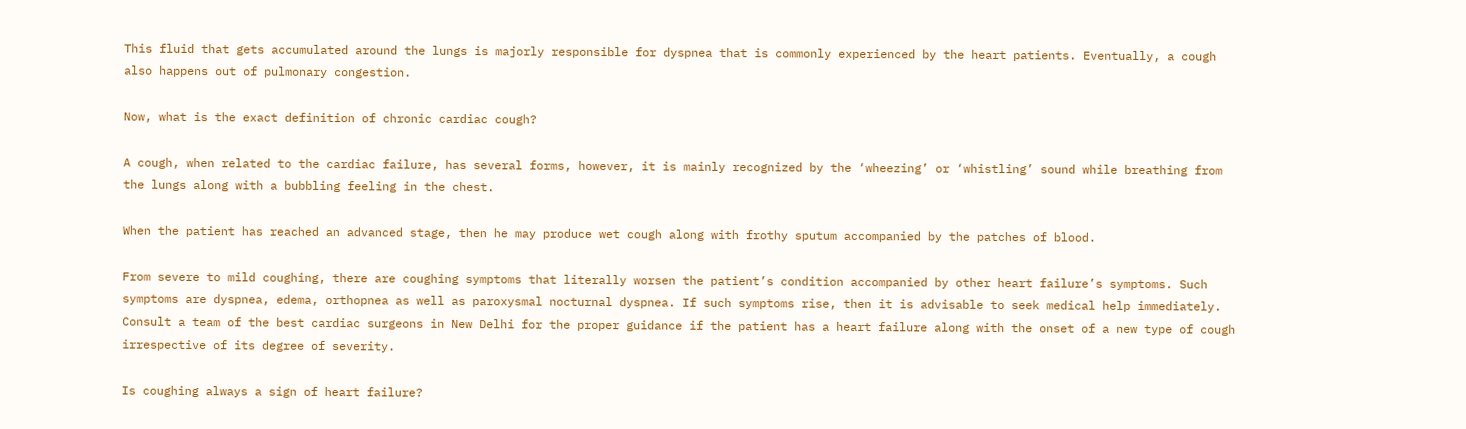This fluid that gets accumulated around the lungs is majorly responsible for dyspnea that is commonly experienced by the heart patients. Eventually, a cough also happens out of pulmonary congestion.

Now, what is the exact definition of chronic cardiac cough?

A cough, when related to the cardiac failure, has several forms, however, it is mainly recognized by the ‘wheezing’ or ‘whistling’ sound while breathing from the lungs along with a bubbling feeling in the chest.

When the patient has reached an advanced stage, then he may produce wet cough along with frothy sputum accompanied by the patches of blood.

From severe to mild coughing, there are coughing symptoms that literally worsen the patient’s condition accompanied by other heart failure’s symptoms. Such symptoms are dyspnea, edema, orthopnea as well as paroxysmal nocturnal dyspnea. If such symptoms rise, then it is advisable to seek medical help immediately. Consult a team of the best cardiac surgeons in New Delhi for the proper guidance if the patient has a heart failure along with the onset of a new type of cough irrespective of its degree of severity.

Is coughing always a sign of heart failure?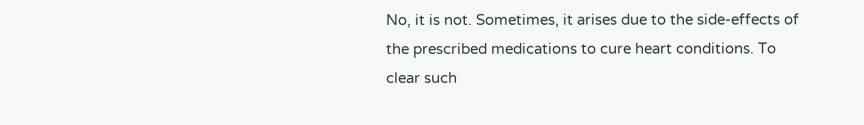No, it is not. Sometimes, it arises due to the side-effects of the prescribed medications to cure heart conditions. To clear such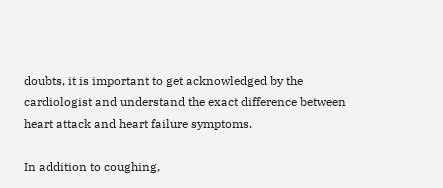doubts, it is important to get acknowledged by the cardiologist and understand the exact difference between heart attack and heart failure symptoms.

In addition to coughing,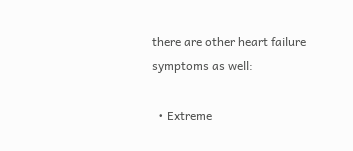there are other heart failure symptoms as well:

  • Extreme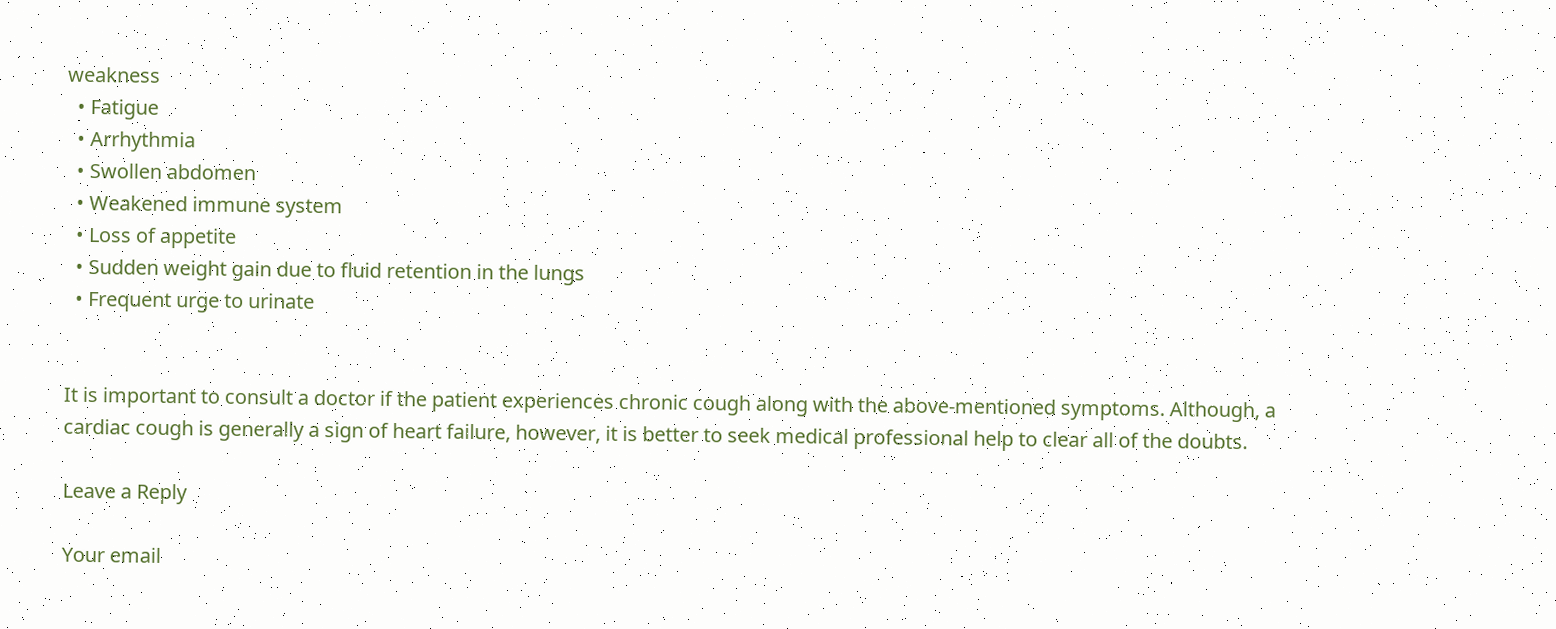weakness
  • Fatigue
  • Arrhythmia
  • Swollen abdomen
  • Weakened immune system
  • Loss of appetite
  • Sudden weight gain due to fluid retention in the lungs
  • Frequent urge to urinate


It is important to consult a doctor if the patient experiences chronic cough along with the above-mentioned symptoms. Although, a cardiac cough is generally a sign of heart failure, however, it is better to seek medical professional help to clear all of the doubts.

Leave a Reply

Your email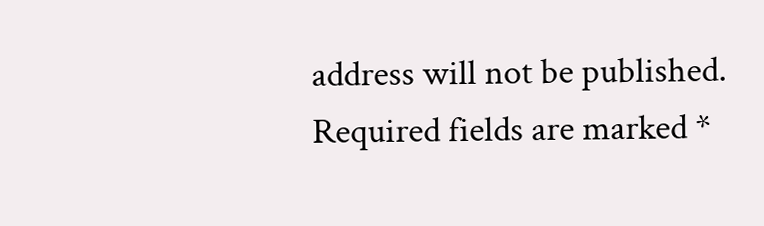address will not be published. Required fields are marked *